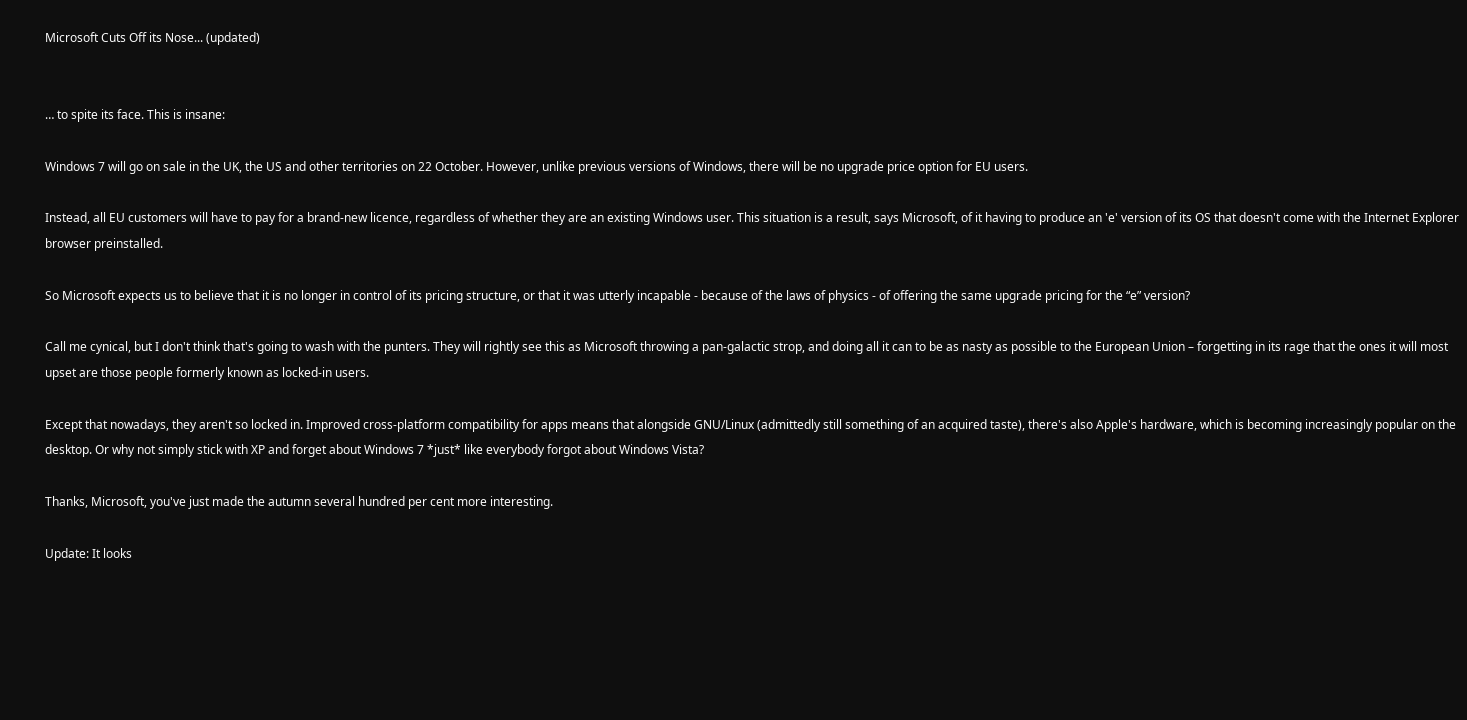Microsoft Cuts Off its Nose... (updated)


… to spite its face. This is insane:

Windows 7 will go on sale in the UK, the US and other territories on 22 October. However, unlike previous versions of Windows, there will be no upgrade price option for EU users.

Instead, all EU customers will have to pay for a brand-new licence, regardless of whether they are an existing Windows user. This situation is a result, says Microsoft, of it having to produce an 'e' version of its OS that doesn't come with the Internet Explorer browser preinstalled.

So Microsoft expects us to believe that it is no longer in control of its pricing structure, or that it was utterly incapable - because of the laws of physics - of offering the same upgrade pricing for the “e” version?

Call me cynical, but I don't think that's going to wash with the punters. They will rightly see this as Microsoft throwing a pan-galactic strop, and doing all it can to be as nasty as possible to the European Union – forgetting in its rage that the ones it will most upset are those people formerly known as locked-in users.

Except that nowadays, they aren't so locked in. Improved cross-platform compatibility for apps means that alongside GNU/Linux (admittedly still something of an acquired taste), there's also Apple's hardware, which is becoming increasingly popular on the desktop. Or why not simply stick with XP and forget about Windows 7 *just* like everybody forgot about Windows Vista?

Thanks, Microsoft, you've just made the autumn several hundred per cent more interesting.

Update: It looks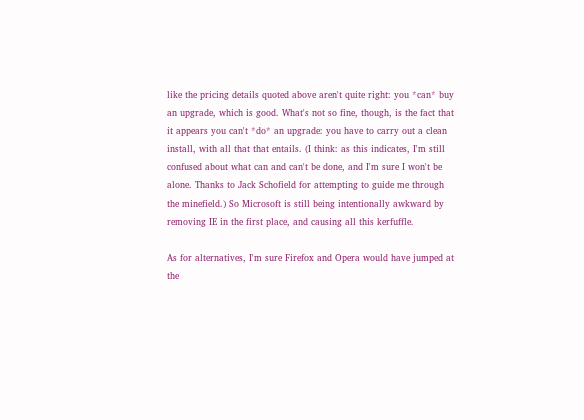like the pricing details quoted above aren't quite right: you *can* buy an upgrade, which is good. What's not so fine, though, is the fact that it appears you can't *do* an upgrade: you have to carry out a clean install, with all that that entails. (I think: as this indicates, I'm still confused about what can and can't be done, and I'm sure I won't be alone. Thanks to Jack Schofield for attempting to guide me through the minefield.) So Microsoft is still being intentionally awkward by removing IE in the first place, and causing all this kerfuffle.

As for alternatives, I'm sure Firefox and Opera would have jumped at the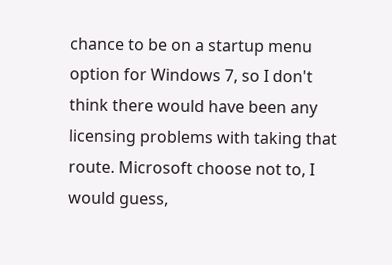chance to be on a startup menu option for Windows 7, so I don't think there would have been any licensing problems with taking that route. Microsoft choose not to, I would guess,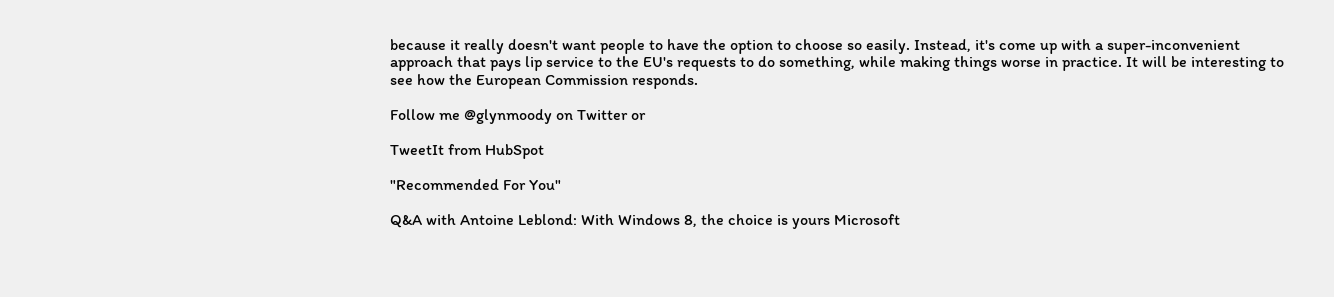because it really doesn't want people to have the option to choose so easily. Instead, it's come up with a super-inconvenient approach that pays lip service to the EU's requests to do something, while making things worse in practice. It will be interesting to see how the European Commission responds.

Follow me @glynmoody on Twitter or

TweetIt from HubSpot

"Recommended For You"

Q&A with Antoine Leblond: With Windows 8, the choice is yours Microsoft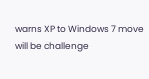warns XP to Windows 7 move will be challenge